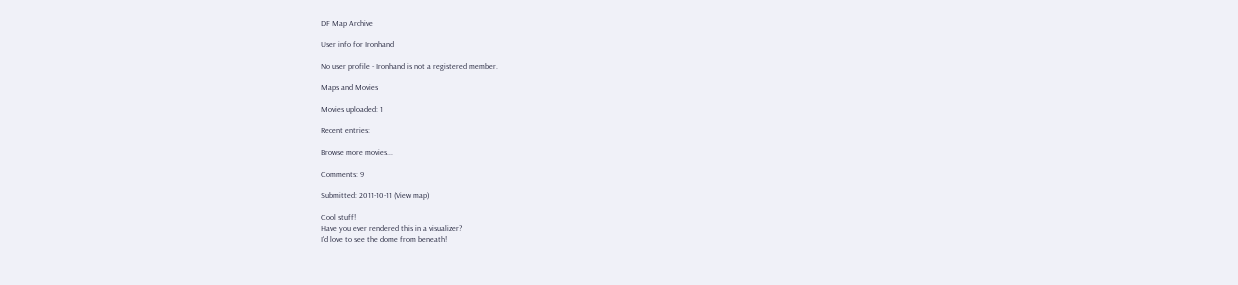DF Map Archive

User info for Ironhand

No user profile - Ironhand is not a registered member.

Maps and Movies

Movies uploaded: 1

Recent entries:

Browse more movies...

Comments: 9

Submitted: 2011-10-11 (View map)

Cool stuff!
Have you ever rendered this in a visualizer?
I'd love to see the dome from beneath!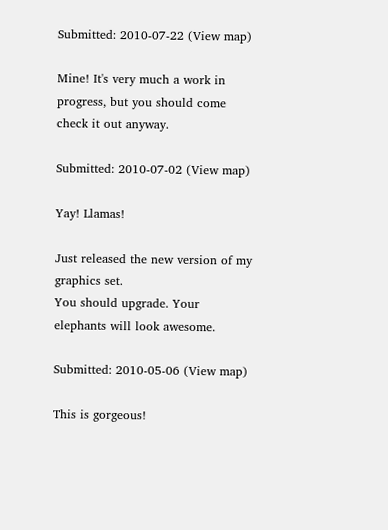Submitted: 2010-07-22 (View map)

Mine! It's very much a work in progress, but you should come check it out anyway.

Submitted: 2010-07-02 (View map)

Yay! Llamas!

Just released the new version of my graphics set.
You should upgrade. Your elephants will look awesome.

Submitted: 2010-05-06 (View map)

This is gorgeous!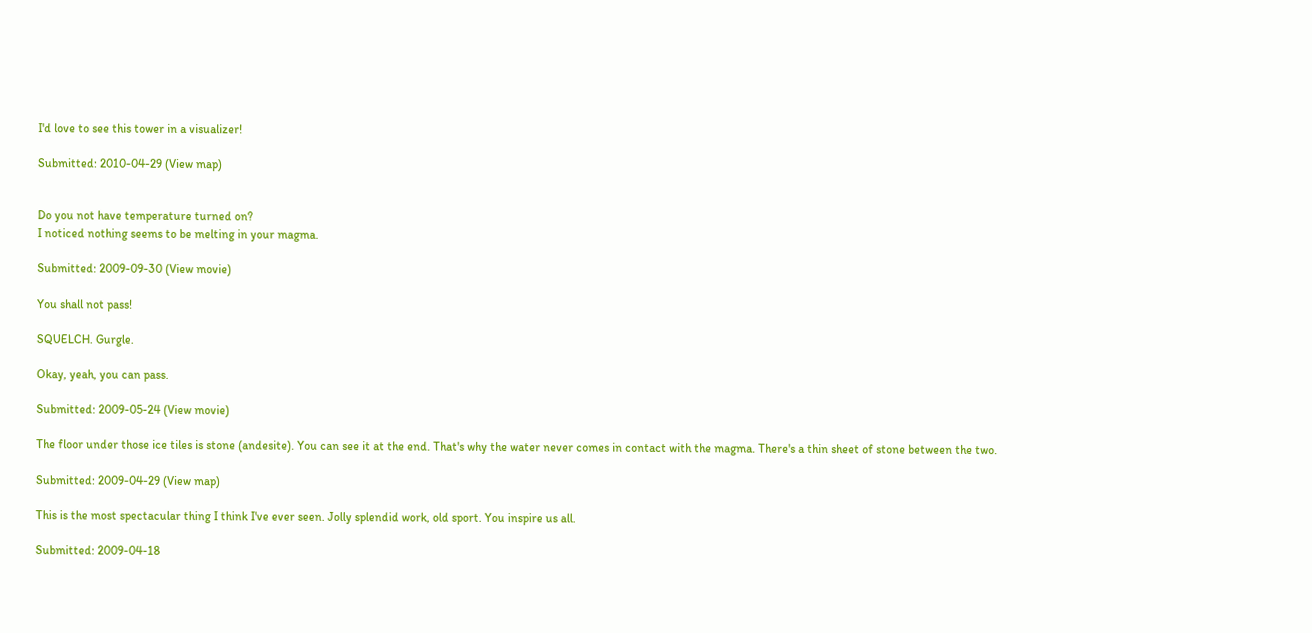I'd love to see this tower in a visualizer!

Submitted: 2010-04-29 (View map)


Do you not have temperature turned on?
I noticed nothing seems to be melting in your magma.

Submitted: 2009-09-30 (View movie)

You shall not pass!

SQUELCH. Gurgle.

Okay, yeah, you can pass.

Submitted: 2009-05-24 (View movie)

The floor under those ice tiles is stone (andesite). You can see it at the end. That's why the water never comes in contact with the magma. There's a thin sheet of stone between the two.

Submitted: 2009-04-29 (View map)

This is the most spectacular thing I think I've ever seen. Jolly splendid work, old sport. You inspire us all.

Submitted: 2009-04-18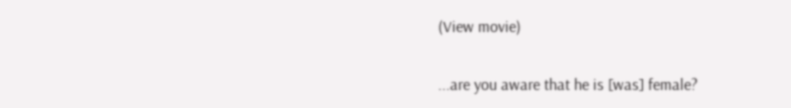(View movie)

...are you aware that he is [was] female?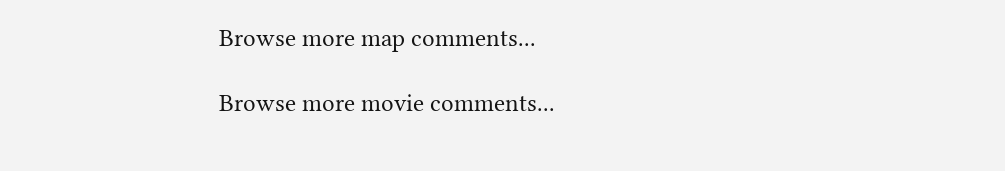Browse more map comments...

Browse more movie comments...